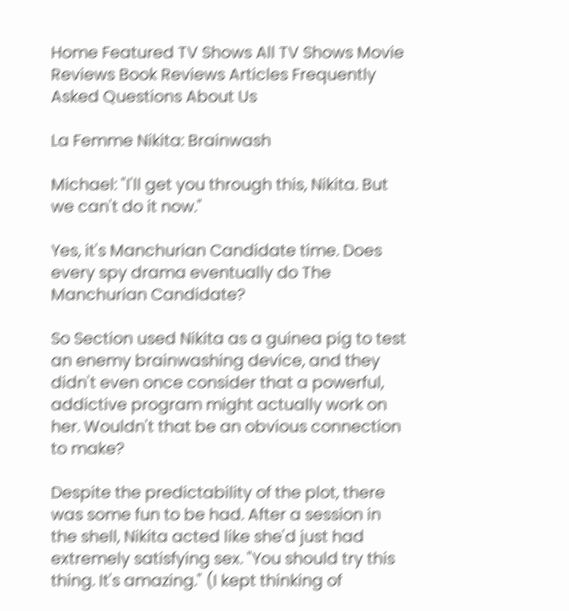Home Featured TV Shows All TV Shows Movie Reviews Book Reviews Articles Frequently Asked Questions About Us

La Femme Nikita: Brainwash

Michael: "I'll get you through this, Nikita. But we can't do it now."

Yes, it's Manchurian Candidate time. Does every spy drama eventually do The Manchurian Candidate?

So Section used Nikita as a guinea pig to test an enemy brainwashing device, and they didn't even once consider that a powerful, addictive program might actually work on her. Wouldn't that be an obvious connection to make?

Despite the predictability of the plot, there was some fun to be had. After a session in the shell, Nikita acted like she'd just had extremely satisfying sex. "You should try this thing. It's amazing." (I kept thinking of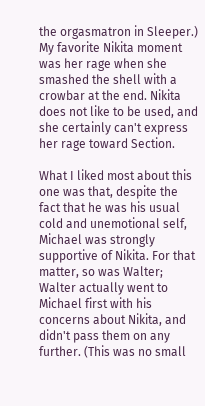the orgasmatron in Sleeper.) My favorite Nikita moment was her rage when she smashed the shell with a crowbar at the end. Nikita does not like to be used, and she certainly can't express her rage toward Section.

What I liked most about this one was that, despite the fact that he was his usual cold and unemotional self, Michael was strongly supportive of Nikita. For that matter, so was Walter; Walter actually went to Michael first with his concerns about Nikita, and didn't pass them on any further. (This was no small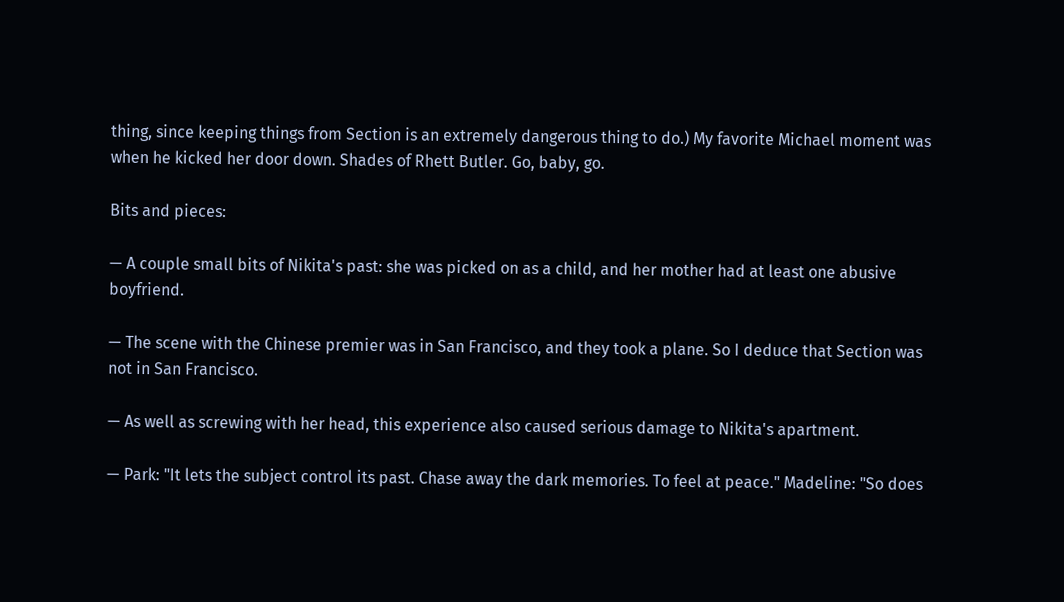thing, since keeping things from Section is an extremely dangerous thing to do.) My favorite Michael moment was when he kicked her door down. Shades of Rhett Butler. Go, baby, go.

Bits and pieces:

— A couple small bits of Nikita's past: she was picked on as a child, and her mother had at least one abusive boyfriend.

— The scene with the Chinese premier was in San Francisco, and they took a plane. So I deduce that Section was not in San Francisco.

— As well as screwing with her head, this experience also caused serious damage to Nikita's apartment.

— Park: "It lets the subject control its past. Chase away the dark memories. To feel at peace." Madeline: "So does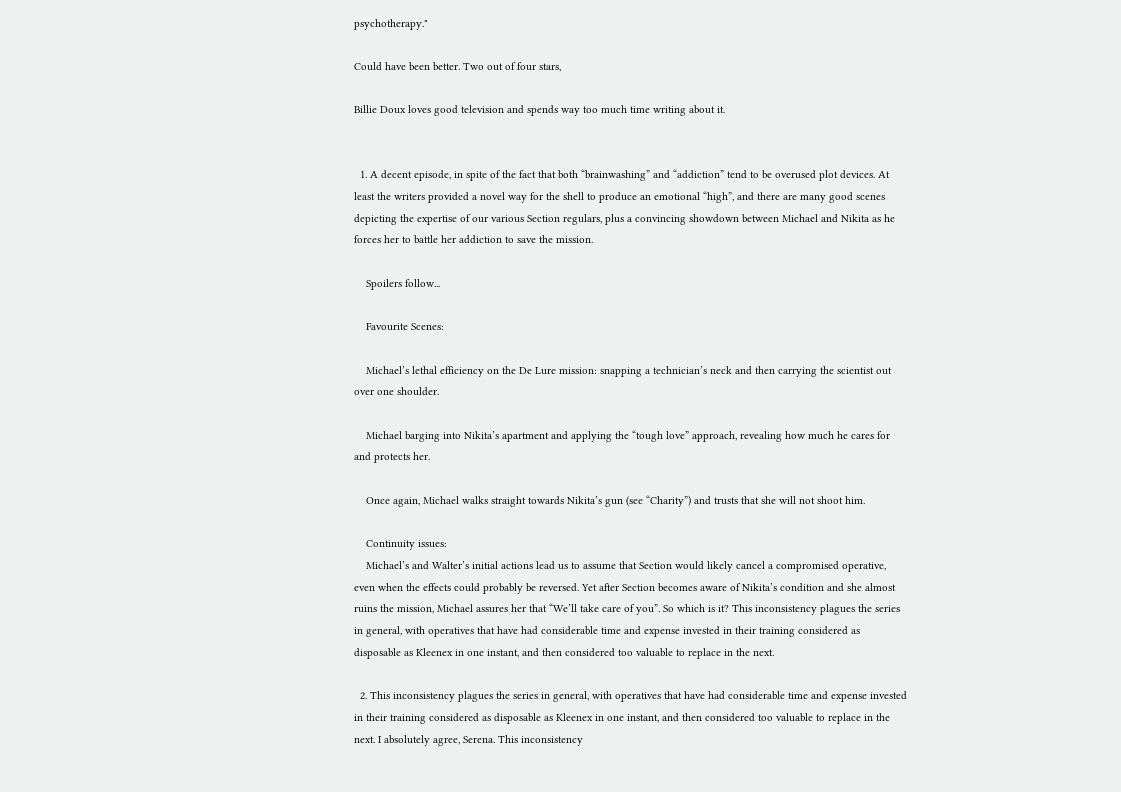psychotherapy."

Could have been better. Two out of four stars,

Billie Doux loves good television and spends way too much time writing about it.


  1. A decent episode, in spite of the fact that both “brainwashing” and “addiction” tend to be overused plot devices. At least the writers provided a novel way for the shell to produce an emotional “high”, and there are many good scenes depicting the expertise of our various Section regulars, plus a convincing showdown between Michael and Nikita as he forces her to battle her addiction to save the mission.

    Spoilers follow...

    Favourite Scenes:

    Michael’s lethal efficiency on the De Lure mission: snapping a technician’s neck and then carrying the scientist out over one shoulder.

    Michael barging into Nikita’s apartment and applying the “tough love” approach, revealing how much he cares for and protects her.

    Once again, Michael walks straight towards Nikita’s gun (see “Charity”) and trusts that she will not shoot him.

    Continuity issues:
    Michael’s and Walter’s initial actions lead us to assume that Section would likely cancel a compromised operative, even when the effects could probably be reversed. Yet after Section becomes aware of Nikita’s condition and she almost ruins the mission, Michael assures her that “We’ll take care of you”. So which is it? This inconsistency plagues the series in general, with operatives that have had considerable time and expense invested in their training considered as disposable as Kleenex in one instant, and then considered too valuable to replace in the next.

  2. This inconsistency plagues the series in general, with operatives that have had considerable time and expense invested in their training considered as disposable as Kleenex in one instant, and then considered too valuable to replace in the next. I absolutely agree, Serena. This inconsistency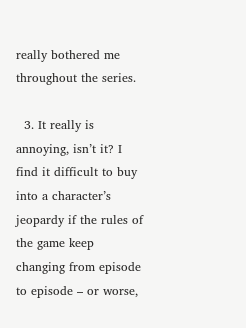really bothered me throughout the series.

  3. It really is annoying, isn’t it? I find it difficult to buy into a character’s jeopardy if the rules of the game keep changing from episode to episode – or worse,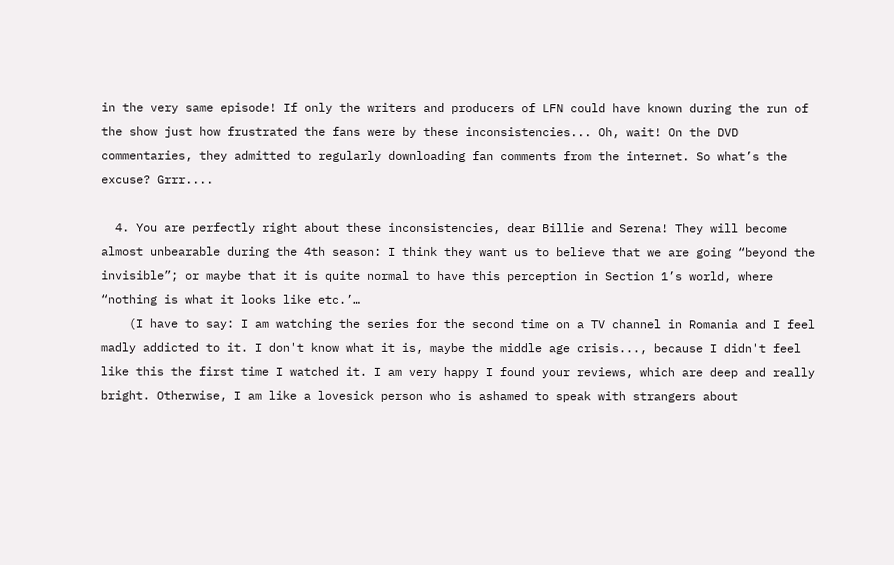in the very same episode! If only the writers and producers of LFN could have known during the run of the show just how frustrated the fans were by these inconsistencies... Oh, wait! On the DVD commentaries, they admitted to regularly downloading fan comments from the internet. So what’s the excuse? Grrr....

  4. You are perfectly right about these inconsistencies, dear Billie and Serena! They will become almost unbearable during the 4th season: I think they want us to believe that we are going “beyond the invisible”; or maybe that it is quite normal to have this perception in Section 1’s world, where “nothing is what it looks like etc.’…
    (I have to say: I am watching the series for the second time on a TV channel in Romania and I feel madly addicted to it. I don't know what it is, maybe the middle age crisis..., because I didn't feel like this the first time I watched it. I am very happy I found your reviews, which are deep and really bright. Otherwise, I am like a lovesick person who is ashamed to speak with strangers about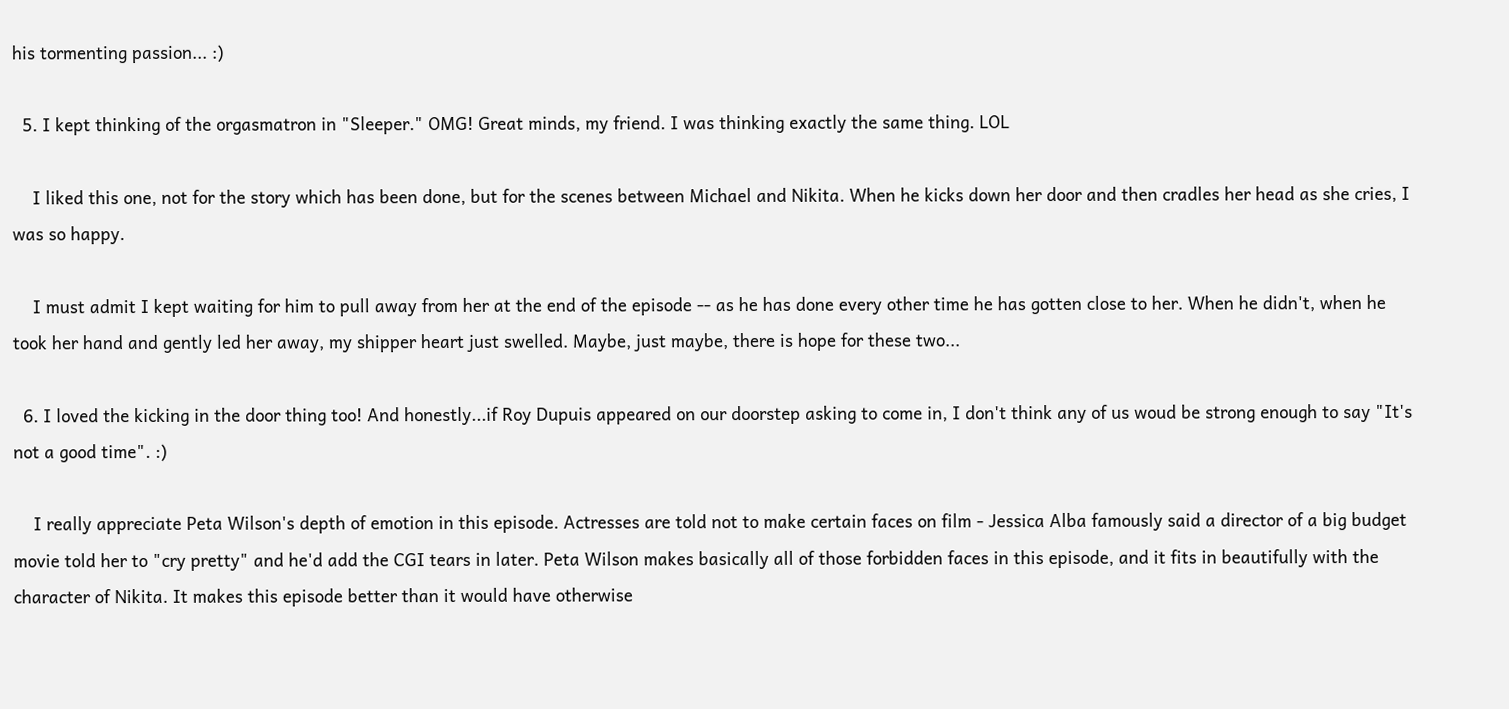his tormenting passion... :)

  5. I kept thinking of the orgasmatron in "Sleeper." OMG! Great minds, my friend. I was thinking exactly the same thing. LOL

    I liked this one, not for the story which has been done, but for the scenes between Michael and Nikita. When he kicks down her door and then cradles her head as she cries, I was so happy.

    I must admit I kept waiting for him to pull away from her at the end of the episode -- as he has done every other time he has gotten close to her. When he didn't, when he took her hand and gently led her away, my shipper heart just swelled. Maybe, just maybe, there is hope for these two...

  6. I loved the kicking in the door thing too! And honestly...if Roy Dupuis appeared on our doorstep asking to come in, I don't think any of us woud be strong enough to say "It's not a good time". :)

    I really appreciate Peta Wilson's depth of emotion in this episode. Actresses are told not to make certain faces on film - Jessica Alba famously said a director of a big budget movie told her to "cry pretty" and he'd add the CGI tears in later. Peta Wilson makes basically all of those forbidden faces in this episode, and it fits in beautifully with the character of Nikita. It makes this episode better than it would have otherwise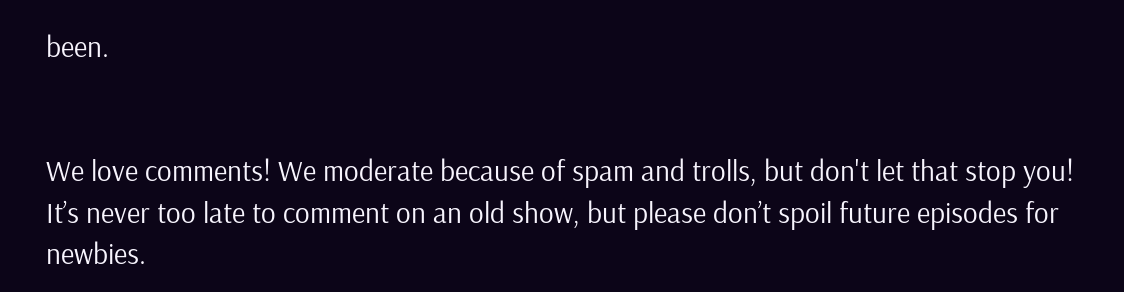been.


We love comments! We moderate because of spam and trolls, but don't let that stop you! It’s never too late to comment on an old show, but please don’t spoil future episodes for newbies.